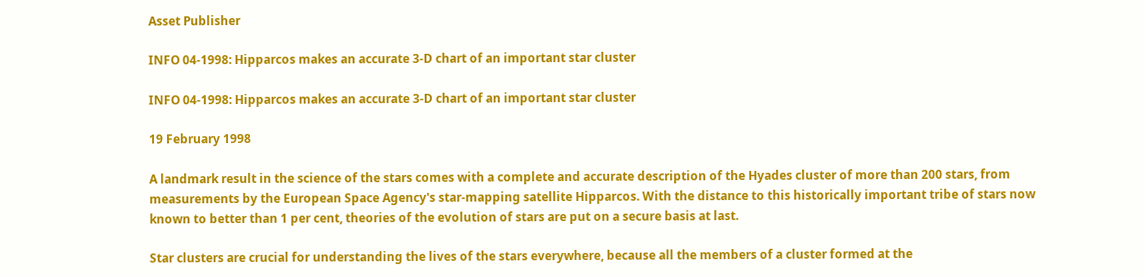Asset Publisher

INFO 04-1998: Hipparcos makes an accurate 3-D chart of an important star cluster

INFO 04-1998: Hipparcos makes an accurate 3-D chart of an important star cluster

19 February 1998

A landmark result in the science of the stars comes with a complete and accurate description of the Hyades cluster of more than 200 stars, from measurements by the European Space Agency's star-mapping satellite Hipparcos. With the distance to this historically important tribe of stars now known to better than 1 per cent, theories of the evolution of stars are put on a secure basis at last.

Star clusters are crucial for understanding the lives of the stars everywhere, because all the members of a cluster formed at the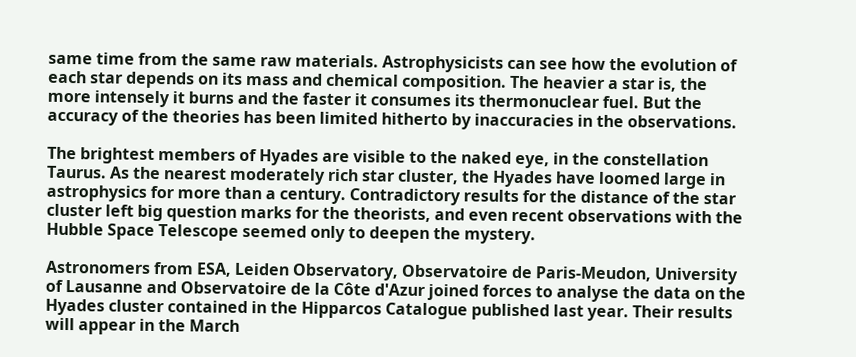same time from the same raw materials. Astrophysicists can see how the evolution of each star depends on its mass and chemical composition. The heavier a star is, the more intensely it burns and the faster it consumes its thermonuclear fuel. But the accuracy of the theories has been limited hitherto by inaccuracies in the observations.

The brightest members of Hyades are visible to the naked eye, in the constellation Taurus. As the nearest moderately rich star cluster, the Hyades have loomed large in astrophysics for more than a century. Contradictory results for the distance of the star cluster left big question marks for the theorists, and even recent observations with the Hubble Space Telescope seemed only to deepen the mystery.

Astronomers from ESA, Leiden Observatory, Observatoire de Paris-Meudon, University of Lausanne and Observatoire de la Côte d'Azur joined forces to analyse the data on the Hyades cluster contained in the Hipparcos Catalogue published last year. Their results will appear in the March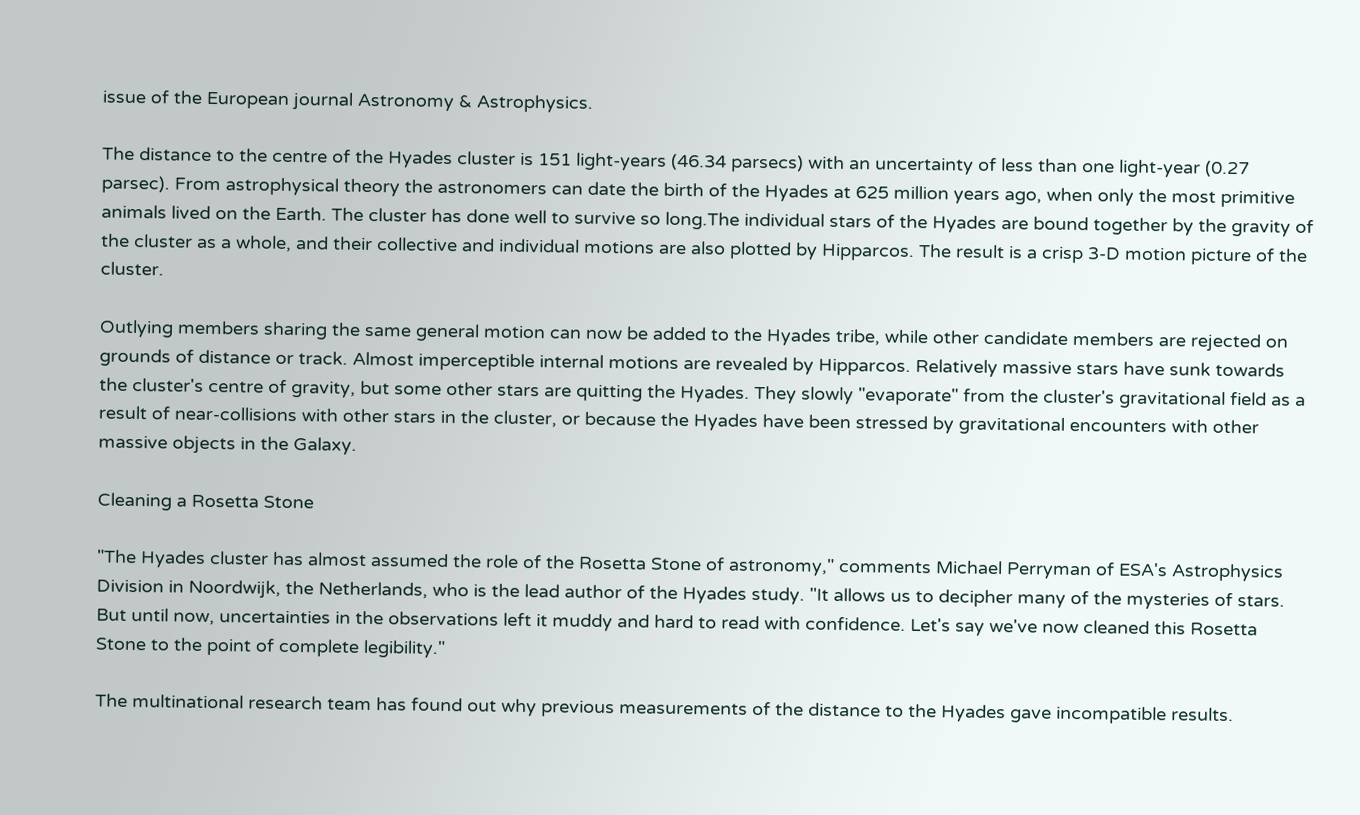issue of the European journal Astronomy & Astrophysics.

The distance to the centre of the Hyades cluster is 151 light-years (46.34 parsecs) with an uncertainty of less than one light-year (0.27 parsec). From astrophysical theory the astronomers can date the birth of the Hyades at 625 million years ago, when only the most primitive animals lived on the Earth. The cluster has done well to survive so long.The individual stars of the Hyades are bound together by the gravity of the cluster as a whole, and their collective and individual motions are also plotted by Hipparcos. The result is a crisp 3-D motion picture of the cluster.

Outlying members sharing the same general motion can now be added to the Hyades tribe, while other candidate members are rejected on grounds of distance or track. Almost imperceptible internal motions are revealed by Hipparcos. Relatively massive stars have sunk towards the cluster's centre of gravity, but some other stars are quitting the Hyades. They slowly "evaporate" from the cluster's gravitational field as a result of near-collisions with other stars in the cluster, or because the Hyades have been stressed by gravitational encounters with other massive objects in the Galaxy.

Cleaning a Rosetta Stone

"The Hyades cluster has almost assumed the role of the Rosetta Stone of astronomy," comments Michael Perryman of ESA's Astrophysics Division in Noordwijk, the Netherlands, who is the lead author of the Hyades study. "It allows us to decipher many of the mysteries of stars. But until now, uncertainties in the observations left it muddy and hard to read with confidence. Let's say we've now cleaned this Rosetta Stone to the point of complete legibility."

The multinational research team has found out why previous measurements of the distance to the Hyades gave incompatible results.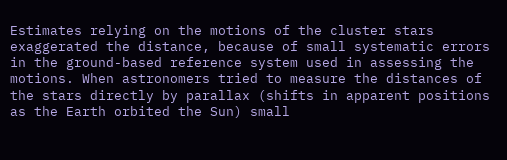Estimates relying on the motions of the cluster stars exaggerated the distance, because of small systematic errors in the ground-based reference system used in assessing the motions. When astronomers tried to measure the distances of the stars directly by parallax (shifts in apparent positions as the Earth orbited the Sun) small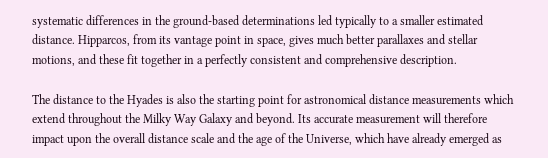systematic differences in the ground-based determinations led typically to a smaller estimated distance. Hipparcos, from its vantage point in space, gives much better parallaxes and stellar motions, and these fit together in a perfectly consistent and comprehensive description.

The distance to the Hyades is also the starting point for astronomical distance measurements which extend throughout the Milky Way Galaxy and beyond. Its accurate measurement will therefore impact upon the overall distance scale and the age of the Universe, which have already emerged as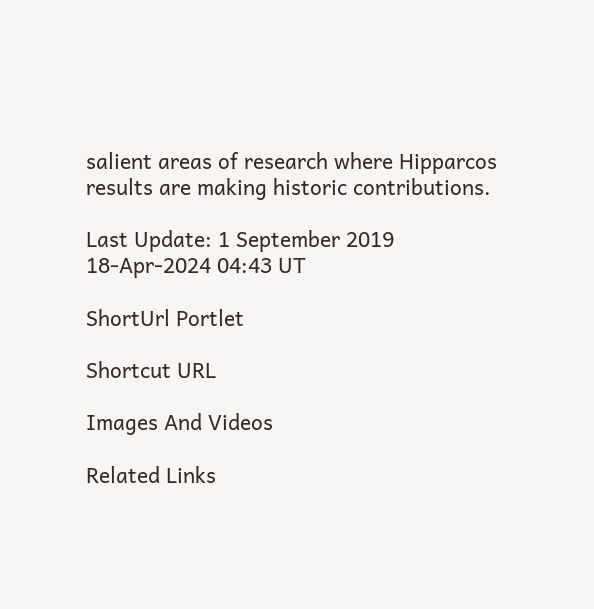salient areas of research where Hipparcos results are making historic contributions.

Last Update: 1 September 2019
18-Apr-2024 04:43 UT

ShortUrl Portlet

Shortcut URL

Images And Videos

Related Links